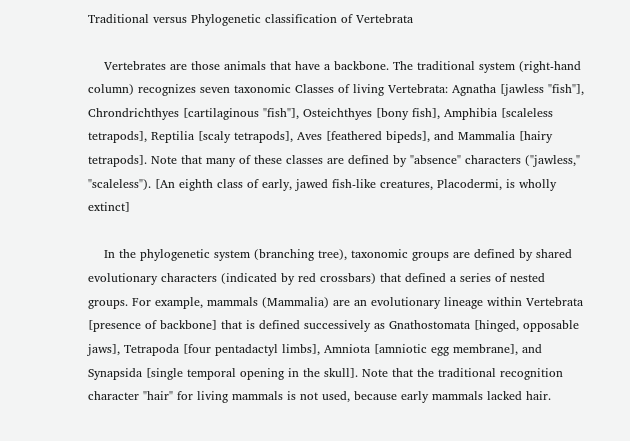Traditional versus Phylogenetic classification of Vertebrata

    Vertebrates are those animals that have a backbone. The traditional system (right-hand column) recognizes seven taxonomic Classes of living Vertebrata: Agnatha [jawless "fish"], Chrondrichthyes [cartilaginous "fish"], Osteichthyes [bony fish], Amphibia [scaleless tetrapods], Reptilia [scaly tetrapods], Aves [feathered bipeds], and Mammalia [hairy tetrapods]. Note that many of these classes are defined by "absence" characters ("jawless," "scaleless"). [An eighth class of early, jawed fish-like creatures, Placodermi, is wholly extinct]

    In the phylogenetic system (branching tree), taxonomic groups are defined by shared evolutionary characters (indicated by red crossbars) that defined a series of nested groups. For example, mammals (Mammalia) are an evolutionary lineage within Vertebrata [presence of backbone] that is defined successively as Gnathostomata [hinged, opposable jaws], Tetrapoda [four pentadactyl limbs], Amniota [amniotic egg membrane], and Synapsida [single temporal opening in the skull]. Note that the traditional recognition character "hair" for living mammals is not used, because early mammals lacked hair.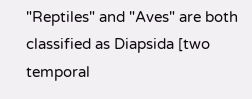"Reptiles" and "Aves" are both classified as Diapsida [two temporal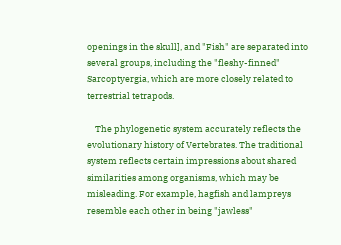openings in the skull], and "Fish" are separated into several groups, including the "fleshy-finned" Sarcoptyergia, which are more closely related to terrestrial tetrapods.

    The phylogenetic system accurately reflects the evolutionary history of Vertebrates. The traditional system reflects certain impressions about shared similarities among organisms, which may be misleading. For example, hagfish and lampreys resemble each other in being "jawless"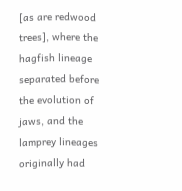[as are redwood trees], where the hagfish lineage separated before the evolution of jaws, and the lamprey lineages originally had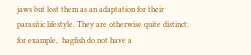jaws but lost them as an adaptation for their parasitic lifestyle. They are otherwise quite distinct: for example,  hagfish do not have a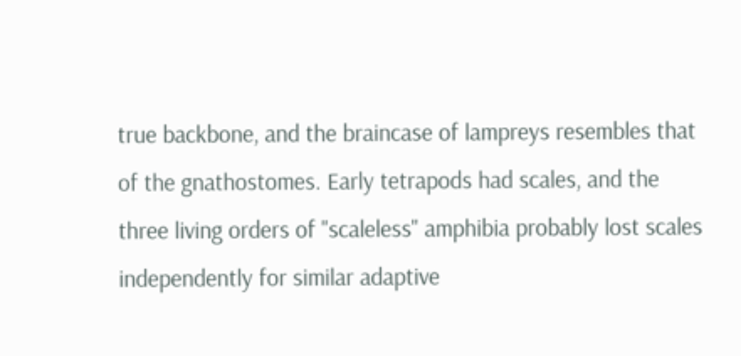true backbone, and the braincase of lampreys resembles that of the gnathostomes. Early tetrapods had scales, and the three living orders of "scaleless" amphibia probably lost scales independently for similar adaptive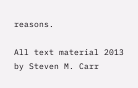reasons.

All text material 2013 by Steven M. Carr